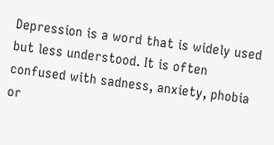Depression is a word that is widely used but less understood. It is often confused with sadness, anxiety, phobia or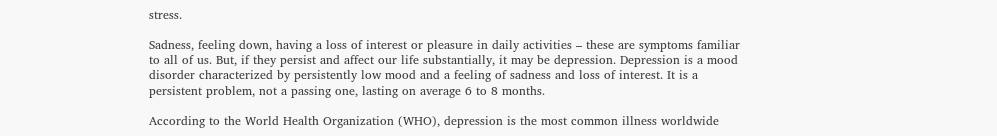stress.

Sadness, feeling down, having a loss of interest or pleasure in daily activities – these are symptoms familiar to all of us. But, if they persist and affect our life substantially, it may be depression. Depression is a mood disorder characterized by persistently low mood and a feeling of sadness and loss of interest. It is a persistent problem, not a passing one, lasting on average 6 to 8 months.

According to the World Health Organization (WHO), depression is the most common illness worldwide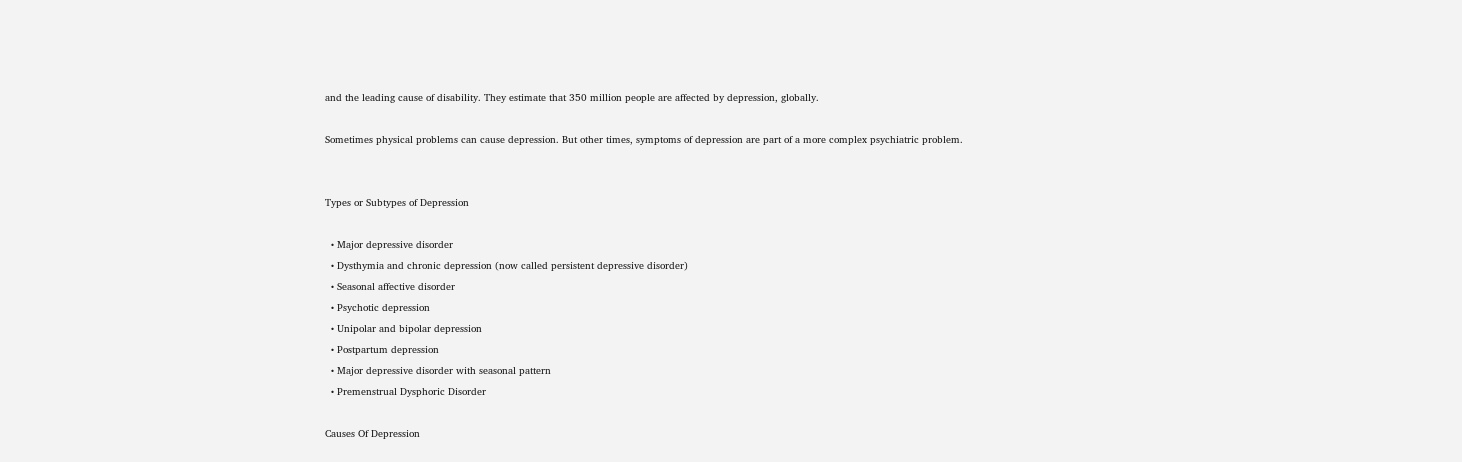and the leading cause of disability. They estimate that 350 million people are affected by depression, globally.

Sometimes physical problems can cause depression. But other times, symptoms of depression are part of a more complex psychiatric problem.


Types or Subtypes of Depression

  • Major depressive disorder
  • Dysthymia and chronic depression (now called persistent depressive disorder)
  • Seasonal affective disorder
  • Psychotic depression
  • Unipolar and bipolar depression
  • Postpartum depression
  • Major depressive disorder with seasonal pattern
  • Premenstrual Dysphoric Disorder

Causes Of Depression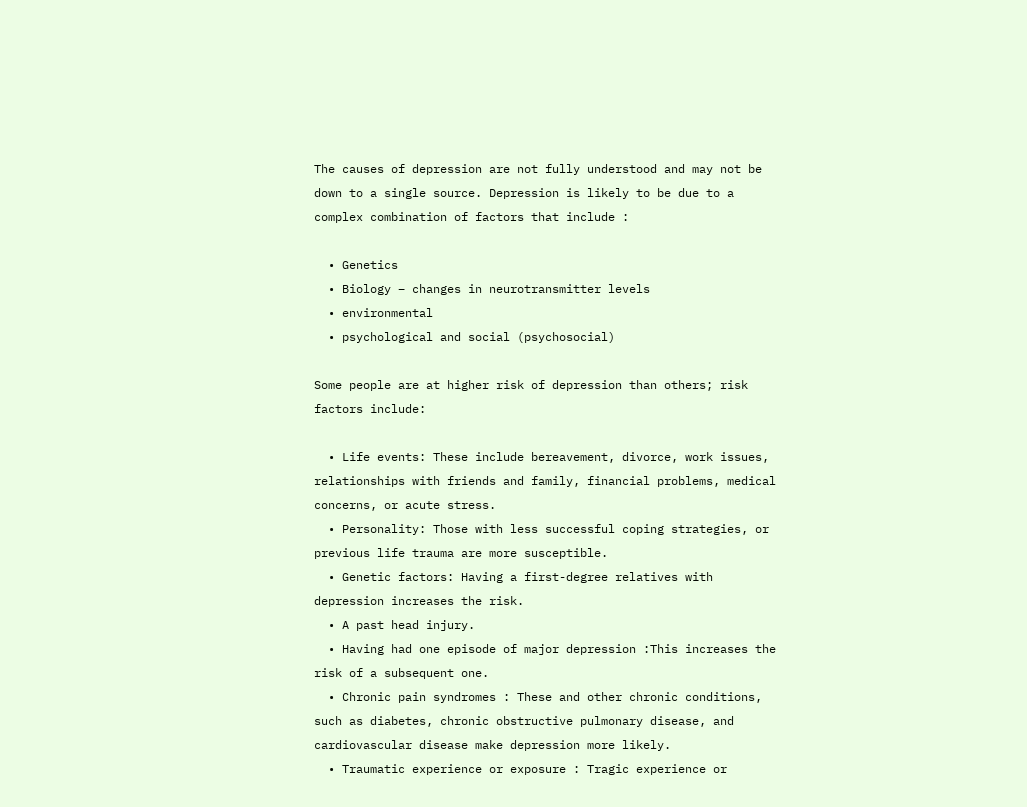The causes of depression are not fully understood and may not be down to a single source. Depression is likely to be due to a complex combination of factors that include :

  • Genetics
  • Biology – changes in neurotransmitter levels
  • environmental
  • psychological and social (psychosocial)

Some people are at higher risk of depression than others; risk factors include:

  • Life events: These include bereavement, divorce, work issues, relationships with friends and family, financial problems, medical concerns, or acute stress.
  • Personality: Those with less successful coping strategies, or previous life trauma are more susceptible.
  • Genetic factors: Having a first-degree relatives with depression increases the risk.
  • A past head injury.
  • Having had one episode of major depression :This increases the risk of a subsequent one.
  • Chronic pain syndromes : These and other chronic conditions, such as diabetes, chronic obstructive pulmonary disease, and cardiovascular disease make depression more likely.
  • Traumatic experience or exposure : Tragic experience or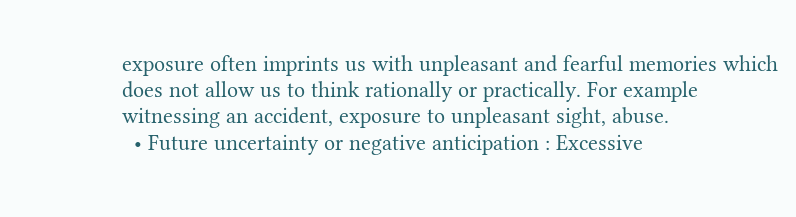exposure often imprints us with unpleasant and fearful memories which does not allow us to think rationally or practically. For example witnessing an accident, exposure to unpleasant sight, abuse.
  • Future uncertainty or negative anticipation : Excessive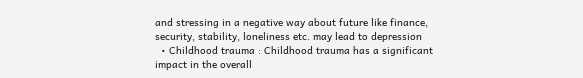and stressing in a negative way about future like finance, security, stability, loneliness etc. may lead to depression
  • Childhood trauma : Childhood trauma has a significant impact in the overall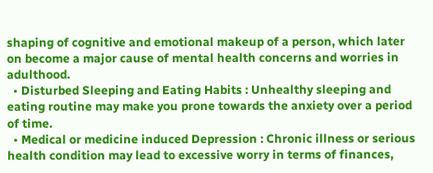shaping of cognitive and emotional makeup of a person, which later on become a major cause of mental health concerns and worries in adulthood.
  • Disturbed Sleeping and Eating Habits : Unhealthy sleeping and eating routine may make you prone towards the anxiety over a period of time.
  • Medical or medicine induced Depression : Chronic illness or serious health condition may lead to excessive worry in terms of finances,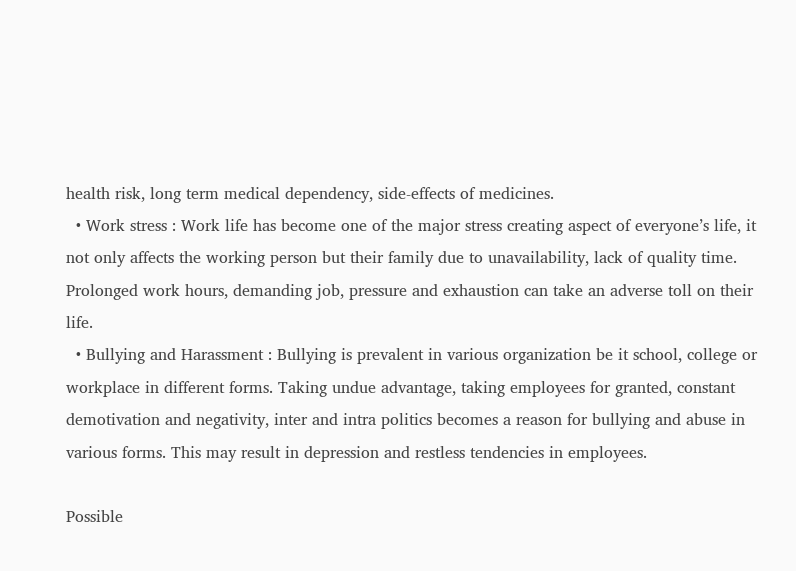health risk, long term medical dependency, side-effects of medicines.
  • Work stress : Work life has become one of the major stress creating aspect of everyone’s life, it not only affects the working person but their family due to unavailability, lack of quality time. Prolonged work hours, demanding job, pressure and exhaustion can take an adverse toll on their life.
  • Bullying and Harassment : Bullying is prevalent in various organization be it school, college or workplace in different forms. Taking undue advantage, taking employees for granted, constant demotivation and negativity, inter and intra politics becomes a reason for bullying and abuse in various forms. This may result in depression and restless tendencies in employees.

Possible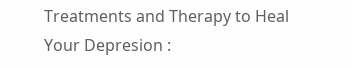Treatments and Therapy to Heal Your Depresion :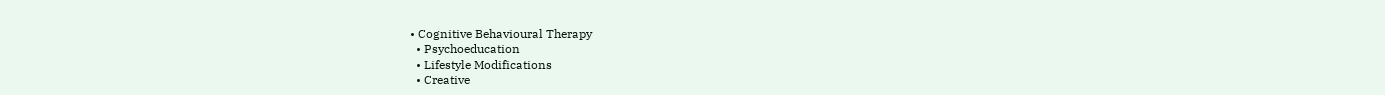• Cognitive Behavioural Therapy
  • Psychoeducation
  • Lifestyle Modifications
  • Creative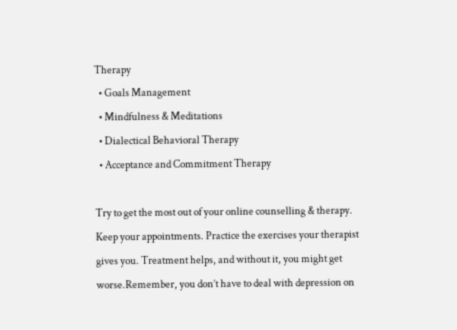Therapy
  • Goals Management
  • Mindfulness & Meditations
  • Dialectical Behavioral Therapy
  • Acceptance and Commitment Therapy

Try to get the most out of your online counselling & therapy. Keep your appointments. Practice the exercises your therapist gives you. Treatment helps, and without it, you might get worse.Remember, you don’t have to deal with depression on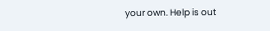your own. Help is out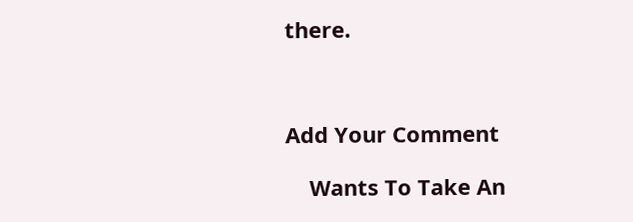there.



Add Your Comment

    Wants To Take An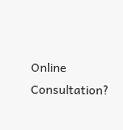Online Consultation?